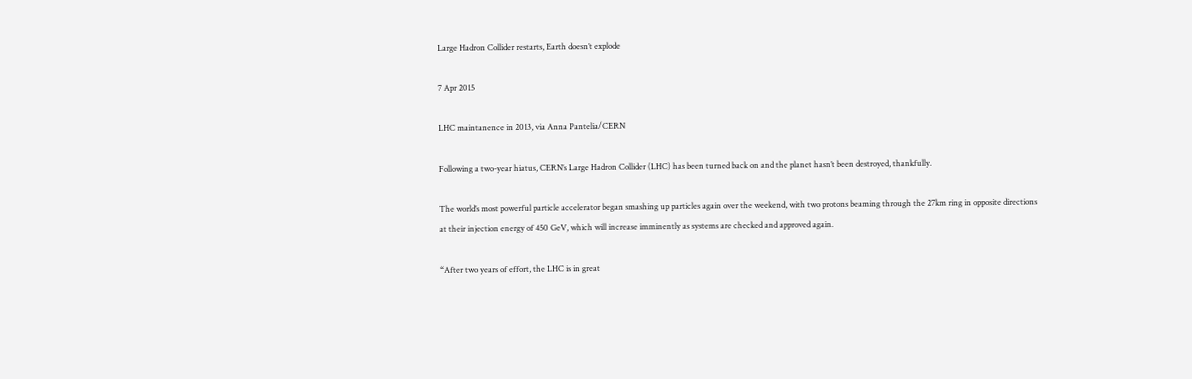Large Hadron Collider restarts, Earth doesn’t explode

7 Apr 2015

LHC maintanence in 2013, via Anna Pantelia/CERN

Following a two-year hiatus, CERN’s Large Hadron Collider (LHC) has been turned back on and the planet hasn’t been destroyed, thankfully.

The world’s most powerful particle accelerator began smashing up particles again over the weekend, with two protons beaming through the 27km ring in opposite directions at their injection energy of 450 GeV, which will increase imminently as systems are checked and approved again.

“After two years of effort, the LHC is in great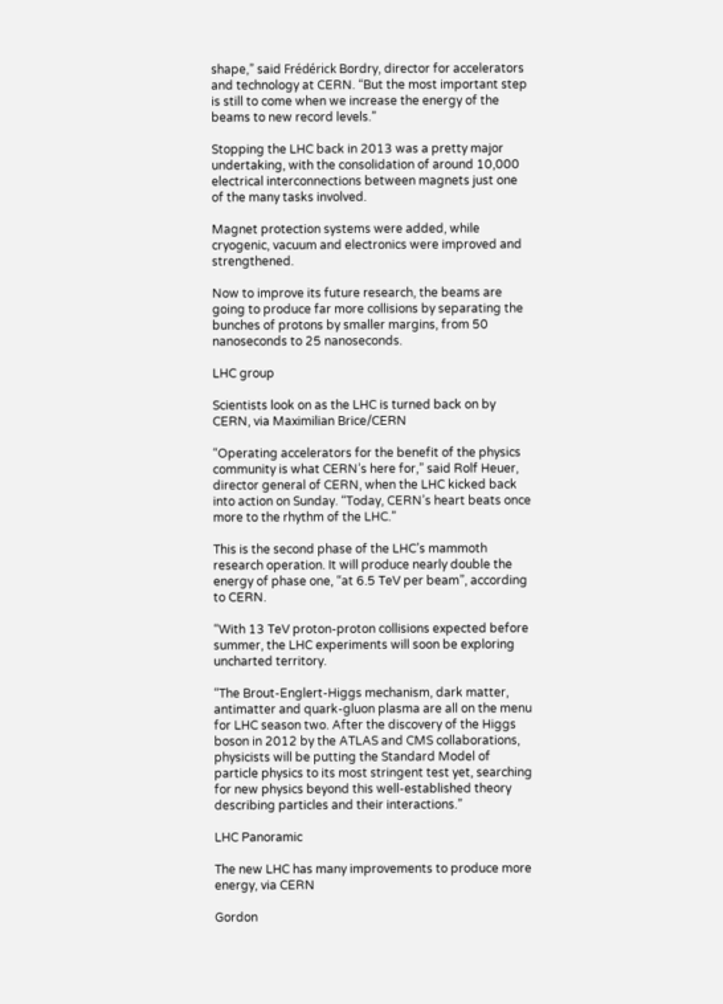shape,” said Frédérick Bordry, director for accelerators and technology at CERN. “But the most important step is still to come when we increase the energy of the beams to new record levels.”

Stopping the LHC back in 2013 was a pretty major undertaking, with the consolidation of around 10,000 electrical interconnections between magnets just one of the many tasks involved.

Magnet protection systems were added, while cryogenic, vacuum and electronics were improved and strengthened.

Now to improve its future research, the beams are going to produce far more collisions by separating the bunches of protons by smaller margins, from 50 nanoseconds to 25 nanoseconds.

LHC group

Scientists look on as the LHC is turned back on by CERN, via Maximilian Brice/CERN

“Operating accelerators for the benefit of the physics community is what CERN’s here for,” said Rolf Heuer, director general of CERN, when the LHC kicked back into action on Sunday. “Today, CERN’s heart beats once more to the rhythm of the LHC.”

This is the second phase of the LHC’s mammoth research operation. It will produce nearly double the energy of phase one, “at 6.5 TeV per beam”, according to CERN.

“With 13 TeV proton-proton collisions expected before summer, the LHC experiments will soon be exploring uncharted territory.

“The Brout-Englert-Higgs mechanism, dark matter, antimatter and quark-gluon plasma are all on the menu for LHC season two. After the discovery of the Higgs boson in 2012 by the ATLAS and CMS collaborations, physicists will be putting the Standard Model of particle physics to its most stringent test yet, searching for new physics beyond this well-established theory describing particles and their interactions.”

LHC Panoramic

The new LHC has many improvements to produce more energy, via CERN

Gordon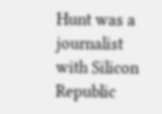Hunt was a journalist with Silicon Republic